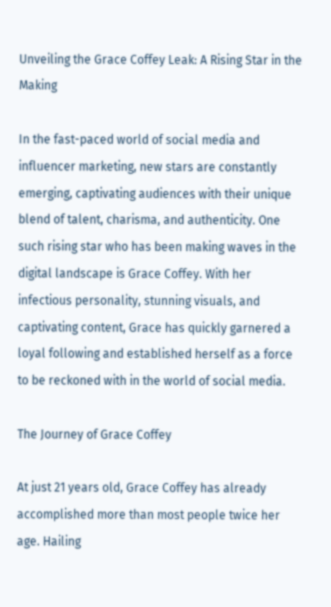Unveiling the Grace Coffey Leak: A Rising Star in the Making

In the fast-paced world of social media and influencer marketing, new stars are constantly emerging, captivating audiences with their unique blend of talent, charisma, and authenticity. One such rising star who has been making waves in the digital landscape is Grace Coffey. With her infectious personality, stunning visuals, and captivating content, Grace has quickly garnered a loyal following and established herself as a force to be reckoned with in the world of social media.

The Journey of Grace Coffey

At just 21 years old, Grace Coffey has already accomplished more than most people twice her age. Hailing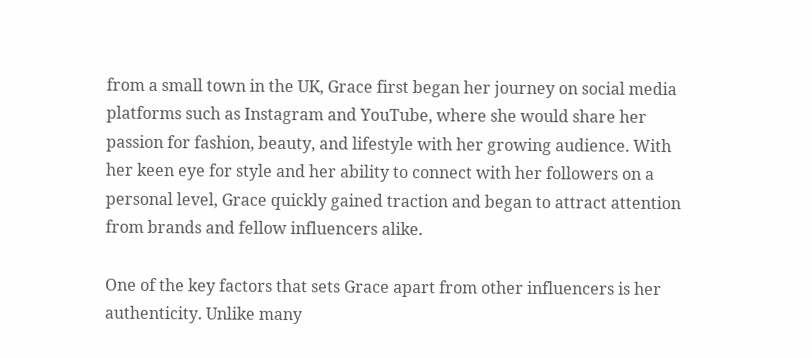from a small town in the UK, Grace first began her journey on social media platforms such as Instagram and YouTube, where she would share her passion for fashion, beauty, and lifestyle with her growing audience. With her keen eye for style and her ability to connect with her followers on a personal level, Grace quickly gained traction and began to attract attention from brands and fellow influencers alike.

One of the key factors that sets Grace apart from other influencers is her authenticity. Unlike many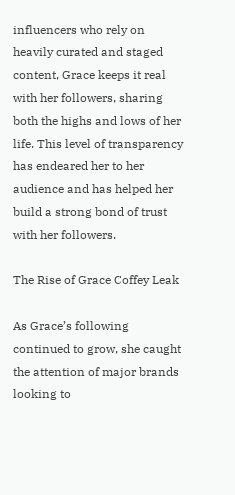influencers who rely on heavily curated and staged content, Grace keeps it real with her followers, sharing both the highs and lows of her life. This level of transparency has endeared her to her audience and has helped her build a strong bond of trust with her followers.

The Rise of Grace Coffey Leak

As Grace’s following continued to grow, she caught the attention of major brands looking to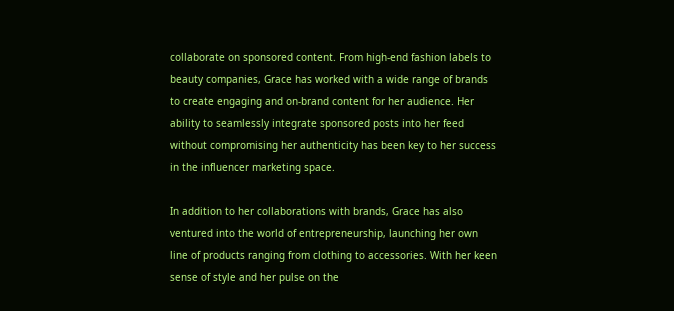collaborate on sponsored content. From high-end fashion labels to beauty companies, Grace has worked with a wide range of brands to create engaging and on-brand content for her audience. Her ability to seamlessly integrate sponsored posts into her feed without compromising her authenticity has been key to her success in the influencer marketing space.

In addition to her collaborations with brands, Grace has also ventured into the world of entrepreneurship, launching her own line of products ranging from clothing to accessories. With her keen sense of style and her pulse on the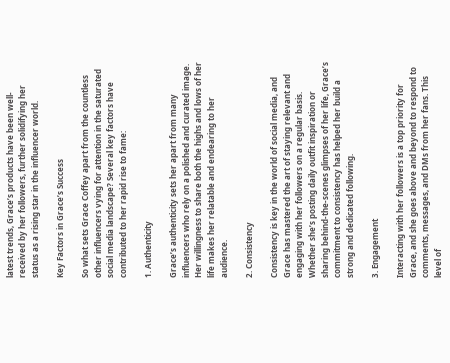latest trends, Grace’s products have been well-received by her followers, further solidifying her status as a rising star in the influencer world.

Key Factors in Grace’s Success

So what sets Grace Coffey apart from the countless other influencers vying for attention in the saturated social media landscape? Several key factors have contributed to her rapid rise to fame:

1. Authenticity

Grace’s authenticity sets her apart from many influencers who rely on a polished and curated image. Her willingness to share both the highs and lows of her life makes her relatable and endearing to her audience.

2. Consistency

Consistency is key in the world of social media, and Grace has mastered the art of staying relevant and engaging with her followers on a regular basis. Whether she’s posting daily outfit inspiration or sharing behind-the-scenes glimpses of her life, Grace’s commitment to consistency has helped her build a strong and dedicated following.

3. Engagement

Interacting with her followers is a top priority for Grace, and she goes above and beyond to respond to comments, messages, and DMs from her fans. This level of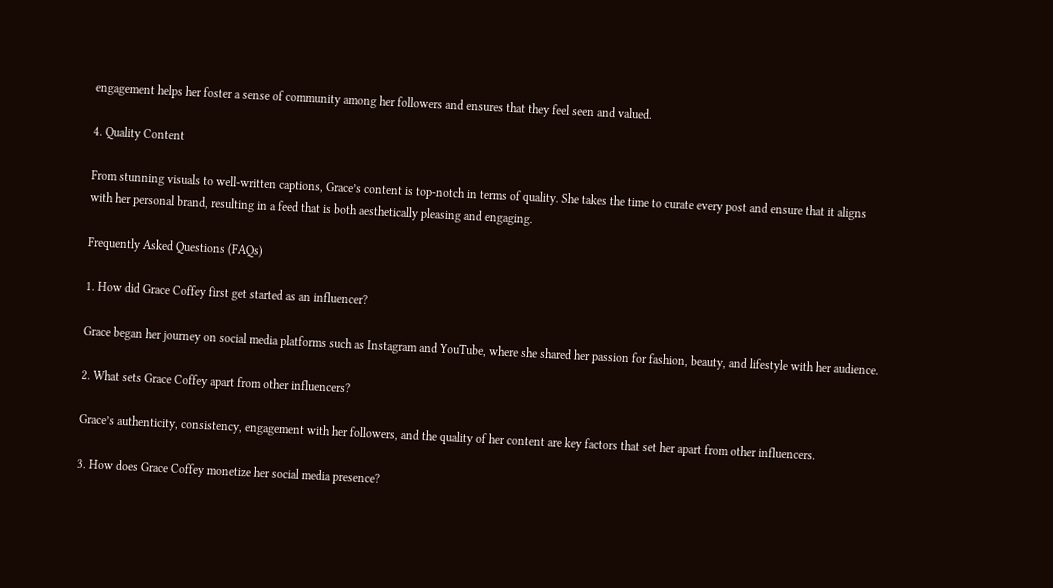engagement helps her foster a sense of community among her followers and ensures that they feel seen and valued.

4. Quality Content

From stunning visuals to well-written captions, Grace’s content is top-notch in terms of quality. She takes the time to curate every post and ensure that it aligns with her personal brand, resulting in a feed that is both aesthetically pleasing and engaging.

Frequently Asked Questions (FAQs)

1. How did Grace Coffey first get started as an influencer?

Grace began her journey on social media platforms such as Instagram and YouTube, where she shared her passion for fashion, beauty, and lifestyle with her audience.

2. What sets Grace Coffey apart from other influencers?

Grace’s authenticity, consistency, engagement with her followers, and the quality of her content are key factors that set her apart from other influencers.

3. How does Grace Coffey monetize her social media presence?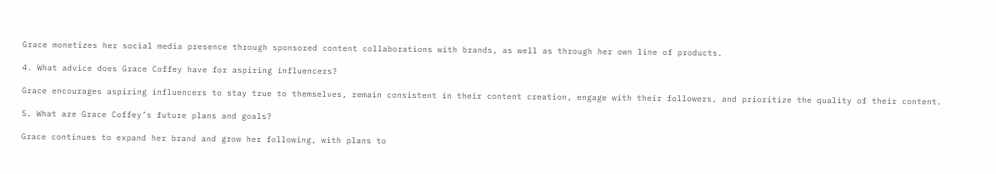Grace monetizes her social media presence through sponsored content collaborations with brands, as well as through her own line of products.

4. What advice does Grace Coffey have for aspiring influencers?

Grace encourages aspiring influencers to stay true to themselves, remain consistent in their content creation, engage with their followers, and prioritize the quality of their content.

5. What are Grace Coffey’s future plans and goals?

Grace continues to expand her brand and grow her following, with plans to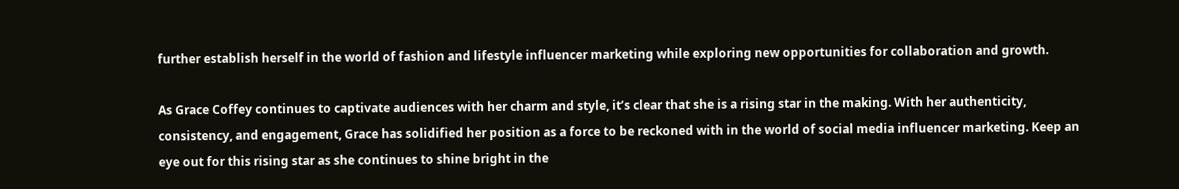further establish herself in the world of fashion and lifestyle influencer marketing while exploring new opportunities for collaboration and growth.

As Grace Coffey continues to captivate audiences with her charm and style, it’s clear that she is a rising star in the making. With her authenticity, consistency, and engagement, Grace has solidified her position as a force to be reckoned with in the world of social media influencer marketing. Keep an eye out for this rising star as she continues to shine bright in the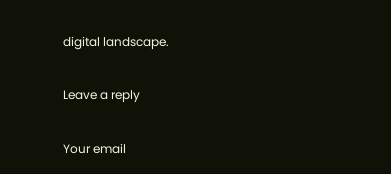digital landscape.

Leave a reply

Your email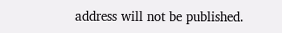address will not be published.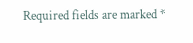Required fields are marked *